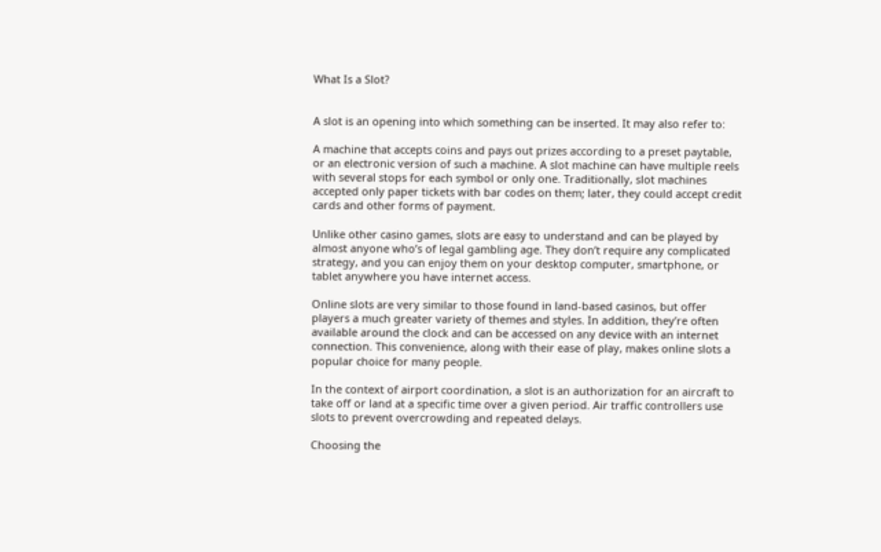What Is a Slot?


A slot is an opening into which something can be inserted. It may also refer to:

A machine that accepts coins and pays out prizes according to a preset paytable, or an electronic version of such a machine. A slot machine can have multiple reels with several stops for each symbol or only one. Traditionally, slot machines accepted only paper tickets with bar codes on them; later, they could accept credit cards and other forms of payment.

Unlike other casino games, slots are easy to understand and can be played by almost anyone who’s of legal gambling age. They don’t require any complicated strategy, and you can enjoy them on your desktop computer, smartphone, or tablet anywhere you have internet access.

Online slots are very similar to those found in land-based casinos, but offer players a much greater variety of themes and styles. In addition, they’re often available around the clock and can be accessed on any device with an internet connection. This convenience, along with their ease of play, makes online slots a popular choice for many people.

In the context of airport coordination, a slot is an authorization for an aircraft to take off or land at a specific time over a given period. Air traffic controllers use slots to prevent overcrowding and repeated delays.

Choosing the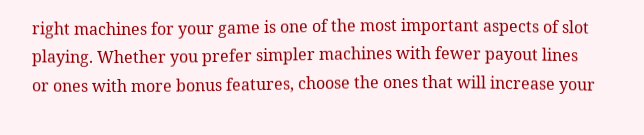right machines for your game is one of the most important aspects of slot playing. Whether you prefer simpler machines with fewer payout lines or ones with more bonus features, choose the ones that will increase your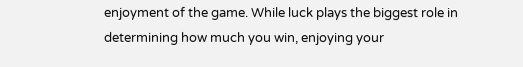enjoyment of the game. While luck plays the biggest role in determining how much you win, enjoying your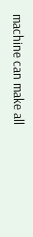machine can make all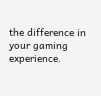the difference in your gaming experience.